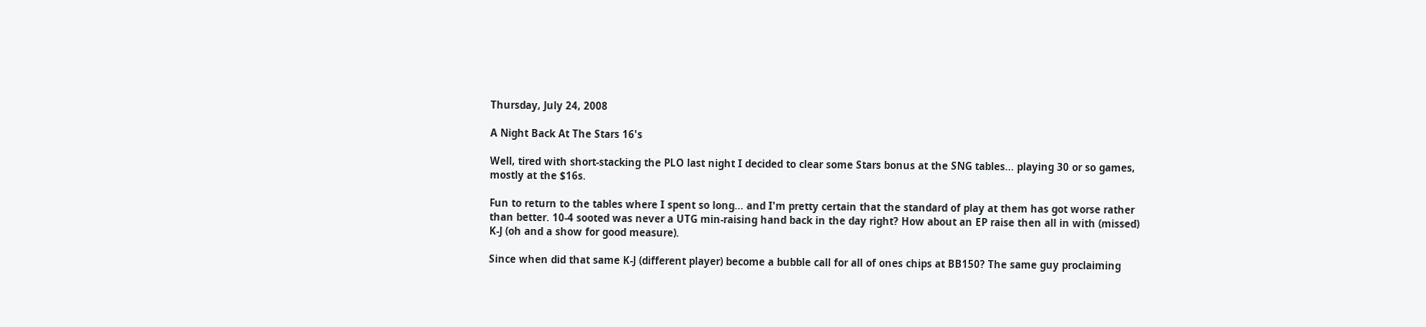Thursday, July 24, 2008

A Night Back At The Stars 16's

Well, tired with short-stacking the PLO last night I decided to clear some Stars bonus at the SNG tables... playing 30 or so games, mostly at the $16s.

Fun to return to the tables where I spent so long... and I'm pretty certain that the standard of play at them has got worse rather than better. 10-4 sooted was never a UTG min-raising hand back in the day right? How about an EP raise then all in with (missed) K-J (oh and a show for good measure).

Since when did that same K-J (different player) become a bubble call for all of ones chips at BB150? The same guy proclaiming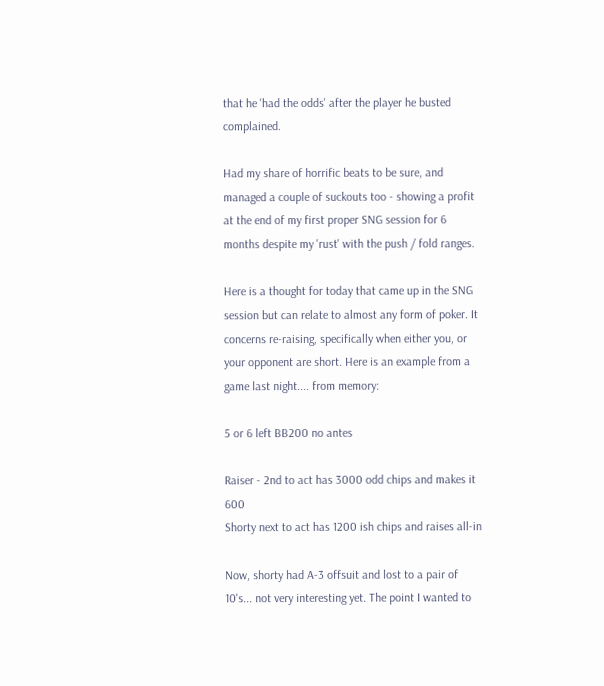that he 'had the odds' after the player he busted complained.

Had my share of horrific beats to be sure, and managed a couple of suckouts too - showing a profit at the end of my first proper SNG session for 6 months despite my 'rust' with the push / fold ranges.

Here is a thought for today that came up in the SNG session but can relate to almost any form of poker. It concerns re-raising, specifically when either you, or your opponent are short. Here is an example from a game last night.... from memory:

5 or 6 left BB200 no antes

Raiser - 2nd to act has 3000 odd chips and makes it 600
Shorty next to act has 1200 ish chips and raises all-in

Now, shorty had A-3 offsuit and lost to a pair of 10's... not very interesting yet. The point I wanted to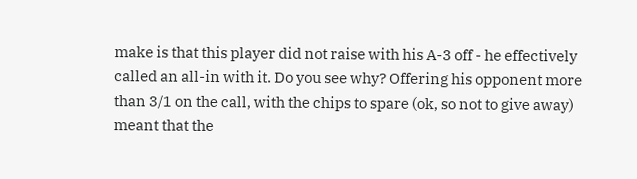make is that this player did not raise with his A-3 off - he effectively called an all-in with it. Do you see why? Offering his opponent more than 3/1 on the call, with the chips to spare (ok, so not to give away) meant that the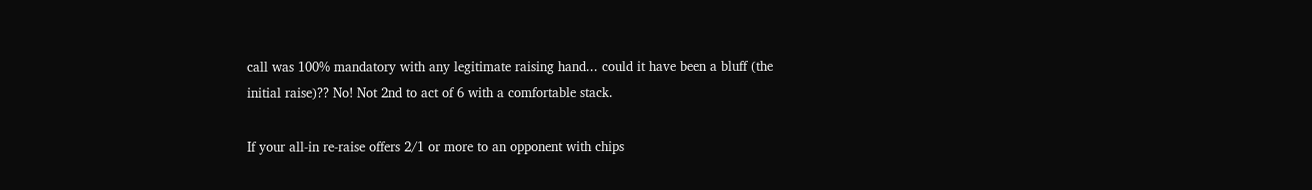call was 100% mandatory with any legitimate raising hand... could it have been a bluff (the initial raise)?? No! Not 2nd to act of 6 with a comfortable stack.

If your all-in re-raise offers 2/1 or more to an opponent with chips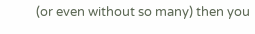(or even without so many) then you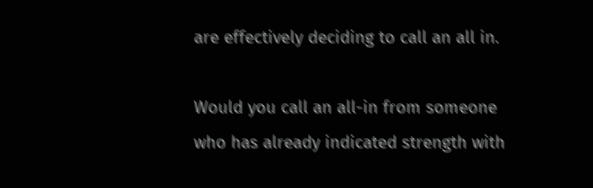are effectively deciding to call an all in.

Would you call an all-in from someone who has already indicated strength with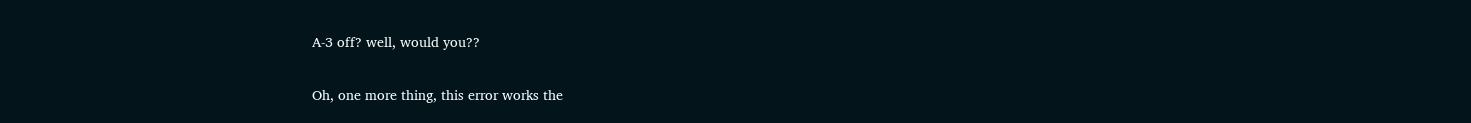A-3 off? well, would you??

Oh, one more thing, this error works the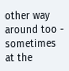other way around too - sometimes at the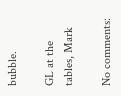bubble.

GL at the tables, Mark

No comments: